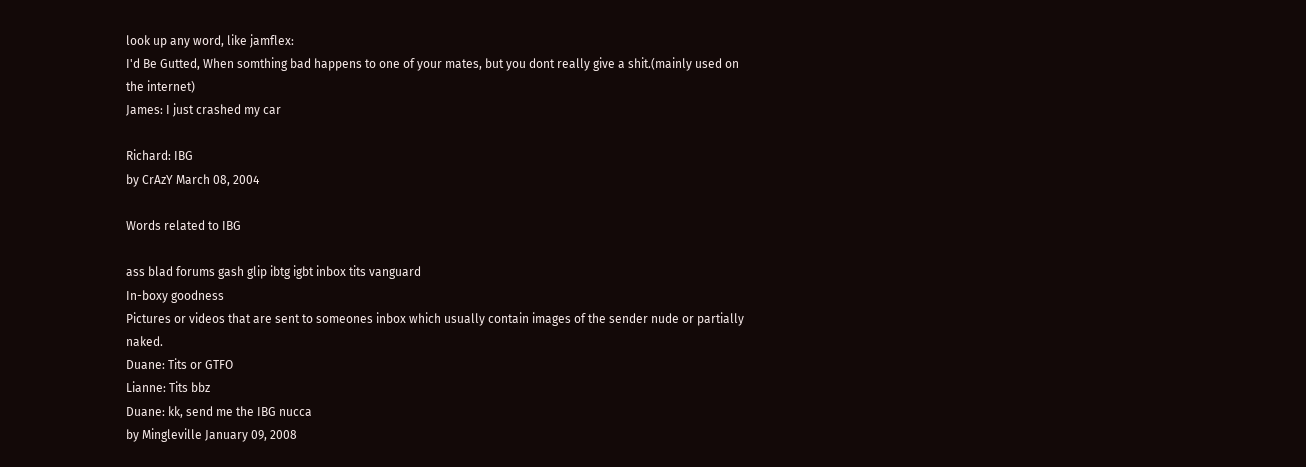look up any word, like jamflex:
I'd Be Gutted, When somthing bad happens to one of your mates, but you dont really give a shit.(mainly used on the internet)
James: I just crashed my car

Richard: IBG
by CrAzY March 08, 2004

Words related to IBG

ass blad forums gash glip ibtg igbt inbox tits vanguard
In-boxy goodness
Pictures or videos that are sent to someones inbox which usually contain images of the sender nude or partially naked.
Duane: Tits or GTFO
Lianne: Tits bbz
Duane: kk, send me the IBG nucca
by Mingleville January 09, 2008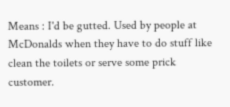Means : I'd be gutted. Used by people at McDonalds when they have to do stuff like clean the toilets or serve some prick customer.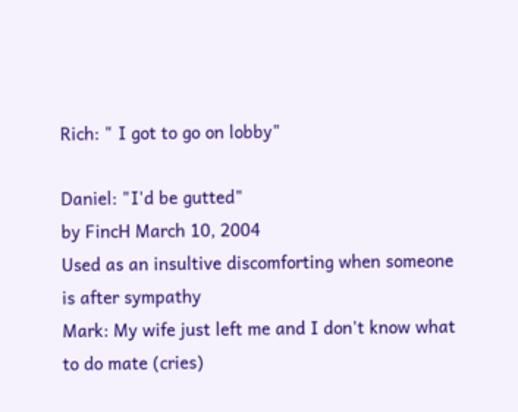Rich: " I got to go on lobby"

Daniel: "I'd be gutted"
by FincH March 10, 2004
Used as an insultive discomforting when someone is after sympathy
Mark: My wife just left me and I don't know what to do mate (cries)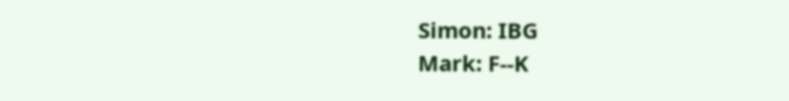Simon: IBG
Mark: F--K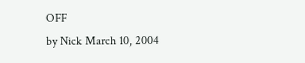OFF
by Nick March 10, 2004